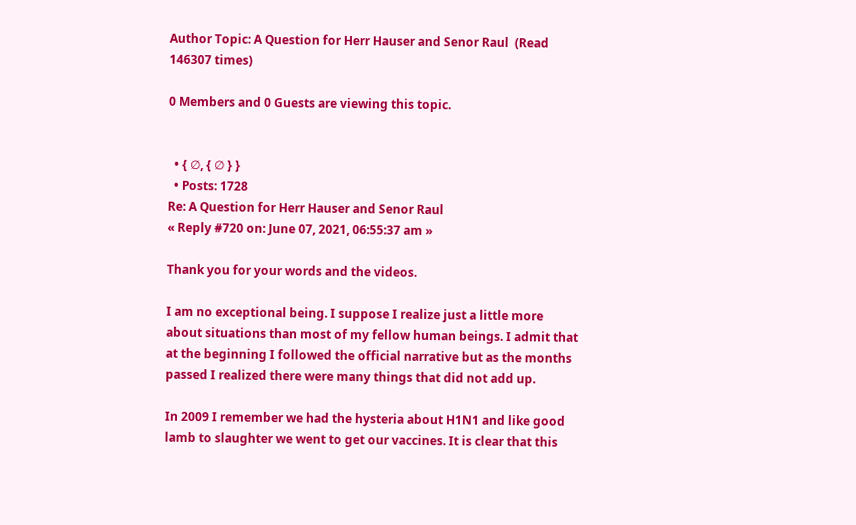Author Topic: A Question for Herr Hauser and Senor Raul  (Read 146307 times)

0 Members and 0 Guests are viewing this topic.


  • { ∅, { ∅ } }
  • Posts: 1728
Re: A Question for Herr Hauser and Senor Raul
« Reply #720 on: June 07, 2021, 06:55:37 am »

Thank you for your words and the videos.

I am no exceptional being. I suppose I realize just a little more about situations than most of my fellow human beings. I admit that at the beginning I followed the official narrative but as the months passed I realized there were many things that did not add up.

In 2009 I remember we had the hysteria about H1N1 and like good lamb to slaughter we went to get our vaccines. It is clear that this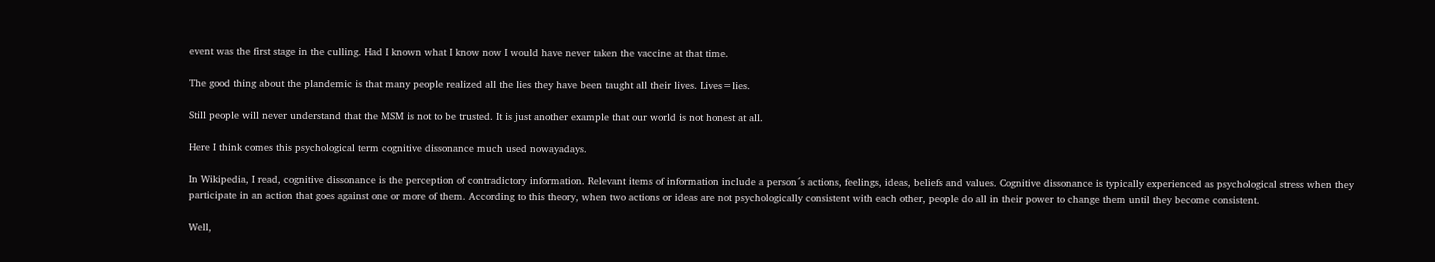event was the first stage in the culling. Had I known what I know now I would have never taken the vaccine at that time.

The good thing about the plandemic is that many people realized all the lies they have been taught all their lives. Lives=lies.

Still people will never understand that the MSM is not to be trusted. It is just another example that our world is not honest at all.

Here I think comes this psychological term cognitive dissonance much used nowayadays.

In Wikipedia, I read, cognitive dissonance is the perception of contradictory information. Relevant items of information include a person´s actions, feelings, ideas, beliefs and values. Cognitive dissonance is typically experienced as psychological stress when they participate in an action that goes against one or more of them. According to this theory, when two actions or ideas are not psychologically consistent with each other, people do all in their power to change them until they become consistent.

Well,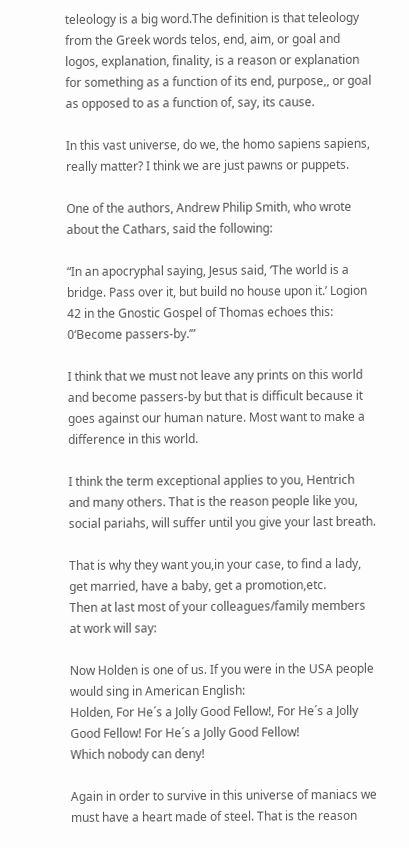teleology is a big word.The definition is that teleology from the Greek words telos, end, aim, or goal and logos, explanation, finality, is a reason or explanation for something as a function of its end, purpose,, or goal as opposed to as a function of, say, its cause.

In this vast universe, do we, the homo sapiens sapiens, really matter? I think we are just pawns or puppets.

One of the authors, Andrew Philip Smith, who wrote about the Cathars, said the following:

“In an apocryphal saying, Jesus said, ‘The world is a bridge. Pass over it, but build no house upon it.’ Logion 42 in the Gnostic Gospel of Thomas echoes this: 0‘Become passers-by.’”

I think that we must not leave any prints on this world and become passers-by but that is difficult because it goes against our human nature. Most want to make a difference in this world.

I think the term exceptional applies to you, Hentrich and many others. That is the reason people like you, social pariahs, will suffer until you give your last breath.

That is why they want you,in your case, to find a lady, get married, have a baby, get a promotion,etc.
Then at last most of your colleagues/family members at work will say:

Now Holden is one of us. If you were in the USA people would sing in American English:
Holden, For He´s a Jolly Good Fellow!, For He´s a Jolly Good Fellow! For He´s a Jolly Good Fellow!
Which nobody can deny!

Again in order to survive in this universe of maniacs we must have a heart made of steel. That is the reason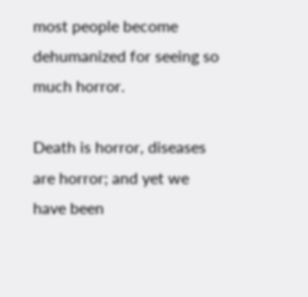most people become dehumanized for seeing so much horror.

Death is horror, diseases are horror; and yet we have been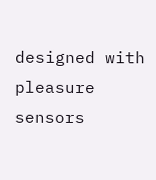designed with pleasure sensors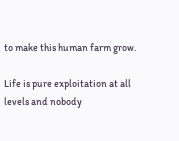to make this human farm grow.

Life is pure exploitation at all levels and nobody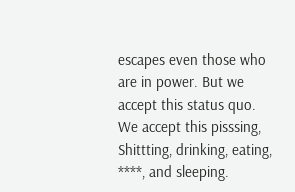escapes even those who are in power. But we accept this status quo.
We accept this pisssing, Shittting, drinking, eating, ****, and sleeping.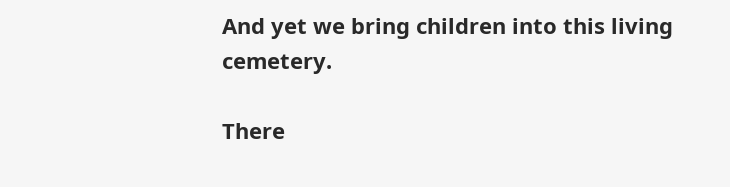And yet we bring children into this living cemetery.

There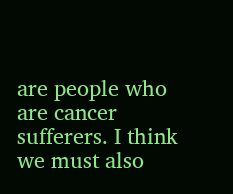are people who are cancer sufferers. I think we must also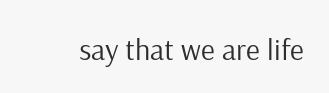say that we are life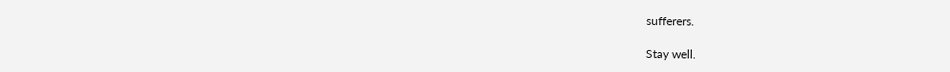sufferers.

Stay well.